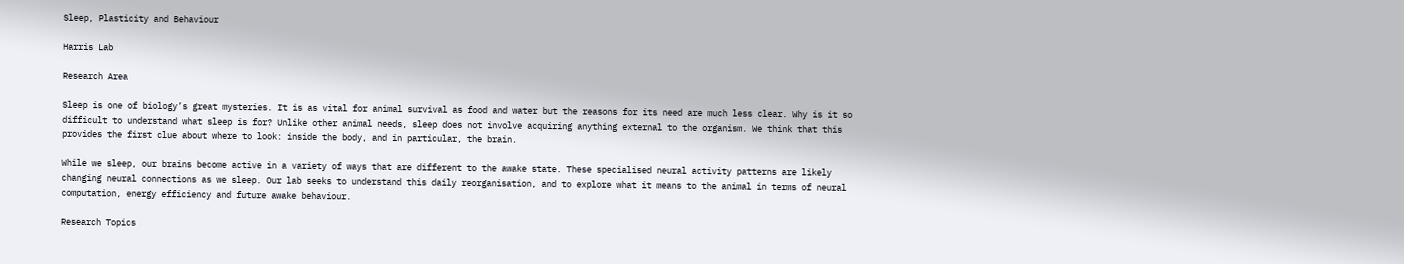Sleep, Plasticity and Behaviour

Harris Lab

Research Area

Sleep is one of biology’s great mysteries. It is as vital for animal survival as food and water but the reasons for its need are much less clear. Why is it so difficult to understand what sleep is for? Unlike other animal needs, sleep does not involve acquiring anything external to the organism. We think that this provides the first clue about where to look: inside the body, and in particular, the brain.

While we sleep, our brains become active in a variety of ways that are different to the awake state. These specialised neural activity patterns are likely changing neural connections as we sleep. Our lab seeks to understand this daily reorganisation, and to explore what it means to the animal in terms of neural computation, energy efficiency and future awake behaviour.

Research Topics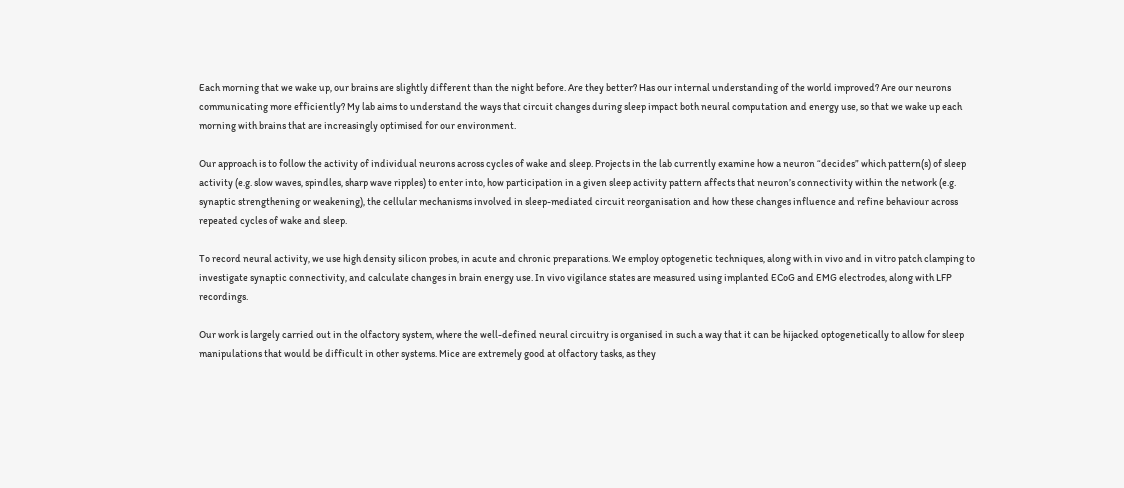Each morning that we wake up, our brains are slightly different than the night before. Are they better? Has our internal understanding of the world improved? Are our neurons communicating more efficiently? My lab aims to understand the ways that circuit changes during sleep impact both neural computation and energy use, so that we wake up each morning with brains that are increasingly optimised for our environment.

Our approach is to follow the activity of individual neurons across cycles of wake and sleep. Projects in the lab currently examine how a neuron “decides” which pattern(s) of sleep activity (e.g. slow waves, spindles, sharp wave ripples) to enter into, how participation in a given sleep activity pattern affects that neuron’s connectivity within the network (e.g. synaptic strengthening or weakening), the cellular mechanisms involved in sleep-mediated circuit reorganisation and how these changes influence and refine behaviour across repeated cycles of wake and sleep.

To record neural activity, we use high density silicon probes, in acute and chronic preparations. We employ optogenetic techniques, along with in vivo and in vitro patch clamping to investigate synaptic connectivity, and calculate changes in brain energy use. In vivo vigilance states are measured using implanted ECoG and EMG electrodes, along with LFP recordings.

Our work is largely carried out in the olfactory system, where the well-defined neural circuitry is organised in such a way that it can be hijacked optogenetically to allow for sleep manipulations that would be difficult in other systems. Mice are extremely good at olfactory tasks, as they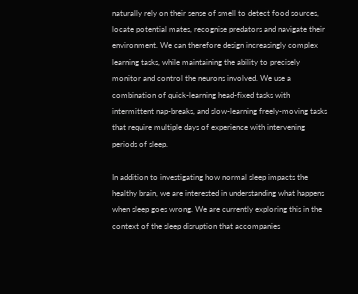naturally rely on their sense of smell to detect food sources, locate potential mates, recognise predators and navigate their environment. We can therefore design increasingly complex learning tasks, while maintaining the ability to precisely monitor and control the neurons involved. We use a combination of quick-learning head-fixed tasks with intermittent nap-breaks, and slow-learning freely-moving tasks that require multiple days of experience with intervening periods of sleep.

In addition to investigating how normal sleep impacts the healthy brain, we are interested in understanding what happens when sleep goes wrong. We are currently exploring this in the context of the sleep disruption that accompanies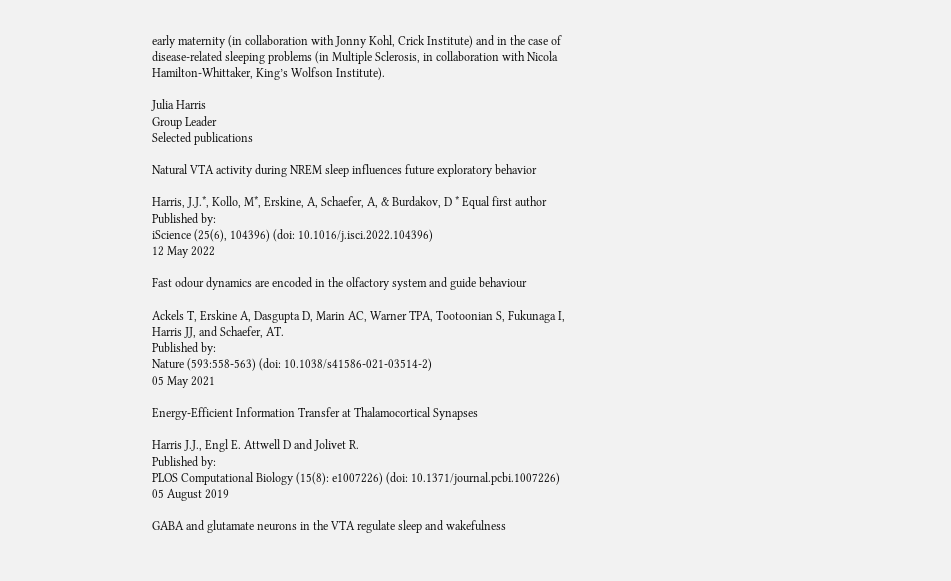early maternity (in collaboration with Jonny Kohl, Crick Institute) and in the case of disease-related sleeping problems (in Multiple Sclerosis, in collaboration with Nicola Hamilton-Whittaker, King’s Wolfson Institute).

Julia Harris
Group Leader
Selected publications

Natural VTA activity during NREM sleep influences future exploratory behavior

Harris, J.J.*, Kollo, M*, Erskine, A, Schaefer, A, & Burdakov, D * Equal first author
Published by:
iScience (25(6), 104396) (doi: 10.1016/j.isci.2022.104396)
12 May 2022

Fast odour dynamics are encoded in the olfactory system and guide behaviour

Ackels T, Erskine A, Dasgupta D, Marin AC, Warner TPA, Tootoonian S, Fukunaga I, Harris JJ, and Schaefer, AT.
Published by:
Nature (593:558-563) (doi: 10.1038/s41586-021-03514-2)
05 May 2021

Energy-Efficient Information Transfer at Thalamocortical Synapses

Harris J.J., Engl E. Attwell D and Jolivet R.
Published by:
PLOS Computational Biology (15(8): e1007226) (doi: 10.1371/journal.pcbi.1007226)
05 August 2019

GABA and glutamate neurons in the VTA regulate sleep and wakefulness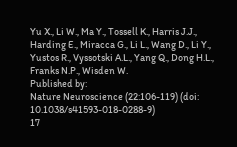Yu X., Li W., Ma Y., Tossell K., Harris J.J., Harding E., Miracca G., Li L., Wang D., Li Y., Yustos R., Vyssotski A.L., Yang Q., Dong H.L., Franks N.P., Wisden W.
Published by:
Nature Neuroscience (22:106-119) (doi: 10.1038/s41593-018-0288-9)
17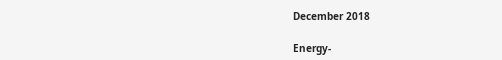December 2018

Energy-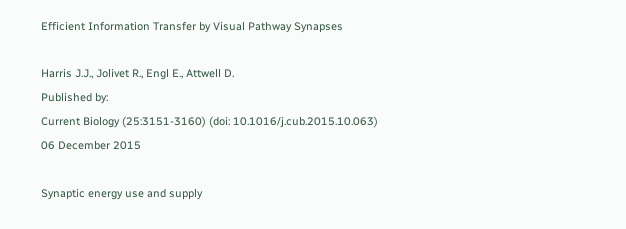Efficient Information Transfer by Visual Pathway Synapses

Harris J.J., Jolivet R., Engl E., Attwell D.
Published by:
Current Biology (25:3151-3160) (doi: 10.1016/j.cub.2015.10.063)
06 December 2015

Synaptic energy use and supply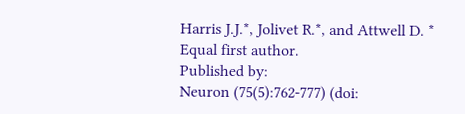Harris J.J.*, Jolivet R.*, and Attwell D. * Equal first author.
Published by:
Neuron (75(5):762-777) (doi: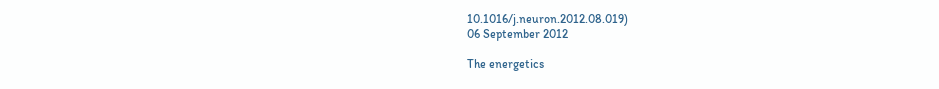10.1016/j.neuron.2012.08.019)
06 September 2012

The energetics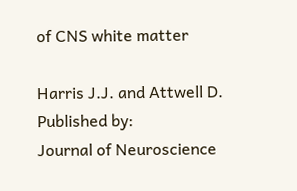of CNS white matter

Harris J.J. and Attwell D.
Published by:
Journal of Neuroscience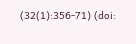(32(1):356-71) (doi: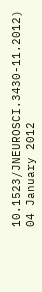10.1523/JNEUROSCI.3430-11.2012)
04 January 2012